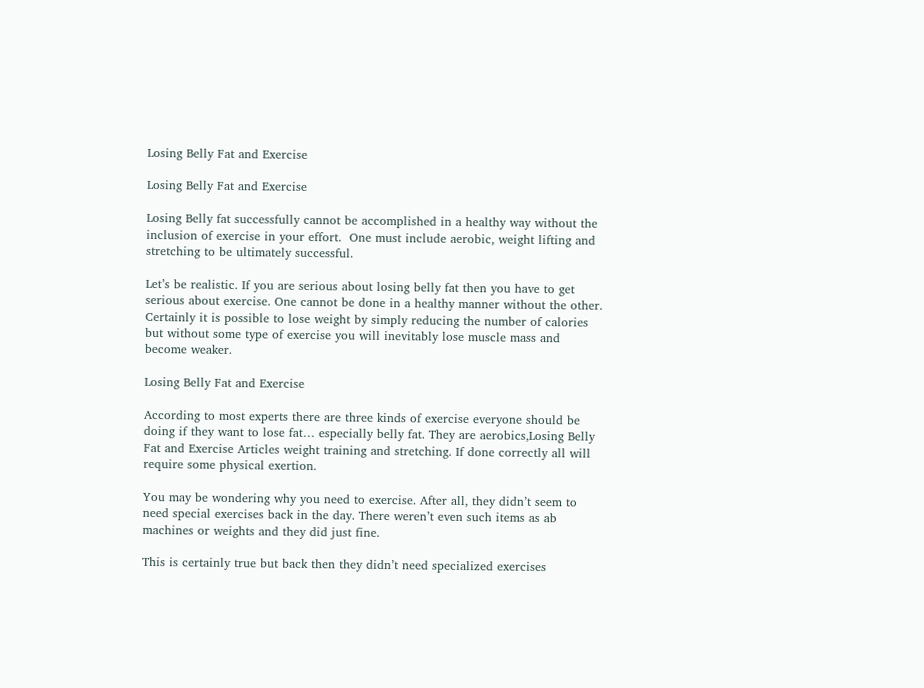Losing Belly Fat and Exercise

Losing Belly Fat and Exercise

Losing Belly fat successfully cannot be accomplished in a healthy way without the inclusion of exercise in your effort.  One must include aerobic, weight lifting and stretching to be ultimately successful.

Let’s be realistic. If you are serious about losing belly fat then you have to get serious about exercise. One cannot be done in a healthy manner without the other. Certainly it is possible to lose weight by simply reducing the number of calories but without some type of exercise you will inevitably lose muscle mass and become weaker.

Losing Belly Fat and Exercise

According to most experts there are three kinds of exercise everyone should be doing if they want to lose fat… especially belly fat. They are aerobics,Losing Belly Fat and Exercise Articles weight training and stretching. If done correctly all will require some physical exertion.

You may be wondering why you need to exercise. After all, they didn’t seem to need special exercises back in the day. There weren’t even such items as ab machines or weights and they did just fine.

This is certainly true but back then they didn’t need specialized exercises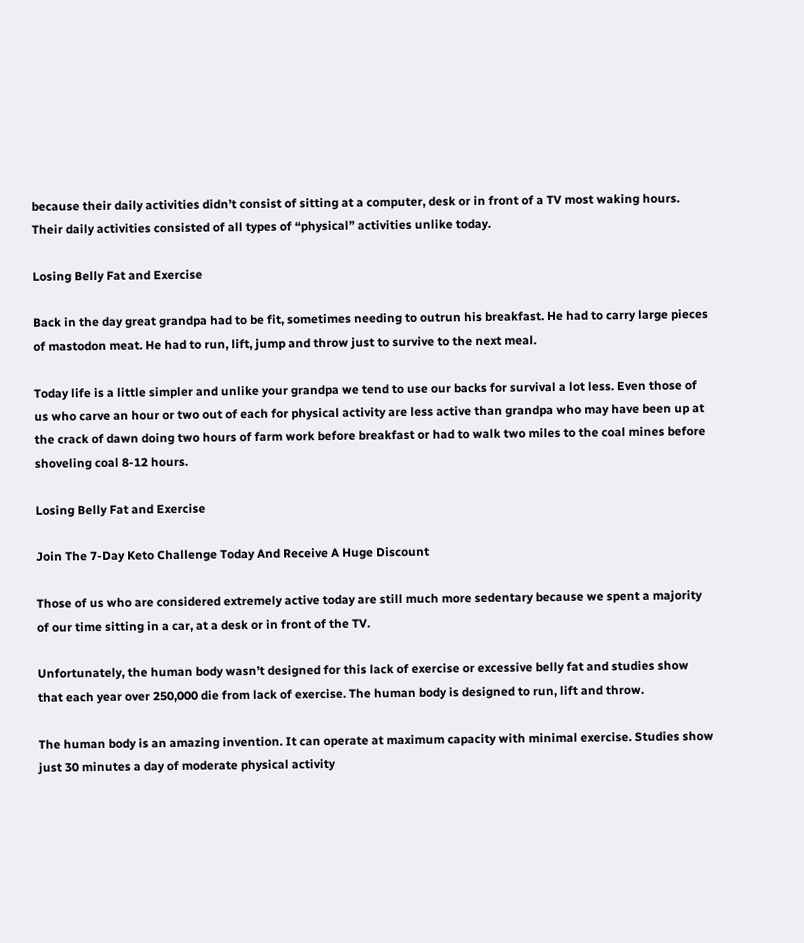because their daily activities didn’t consist of sitting at a computer, desk or in front of a TV most waking hours. Their daily activities consisted of all types of “physical” activities unlike today.

Losing Belly Fat and Exercise

Back in the day great grandpa had to be fit, sometimes needing to outrun his breakfast. He had to carry large pieces of mastodon meat. He had to run, lift, jump and throw just to survive to the next meal.

Today life is a little simpler and unlike your grandpa we tend to use our backs for survival a lot less. Even those of us who carve an hour or two out of each for physical activity are less active than grandpa who may have been up at the crack of dawn doing two hours of farm work before breakfast or had to walk two miles to the coal mines before shoveling coal 8-12 hours.

Losing Belly Fat and Exercise

Join The 7-Day Keto Challenge Today And Receive A Huge Discount

Those of us who are considered extremely active today are still much more sedentary because we spent a majority of our time sitting in a car, at a desk or in front of the TV.

Unfortunately, the human body wasn’t designed for this lack of exercise or excessive belly fat and studies show that each year over 250,000 die from lack of exercise. The human body is designed to run, lift and throw.

The human body is an amazing invention. It can operate at maximum capacity with minimal exercise. Studies show just 30 minutes a day of moderate physical activity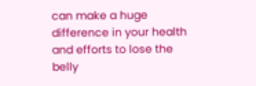can make a huge difference in your health and efforts to lose the belly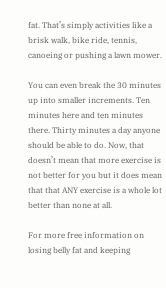fat. That’s simply activities like a brisk walk, bike ride, tennis, canoeing or pushing a lawn mower.

You can even break the 30 minutes up into smaller increments. Ten minutes here and ten minutes there. Thirty minutes a day anyone should be able to do. Now, that doesn’t mean that more exercise is not better for you but it does mean that that ANY exercise is a whole lot better than none at all.

For more free information on losing belly fat and keeping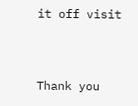it off visit


Thank you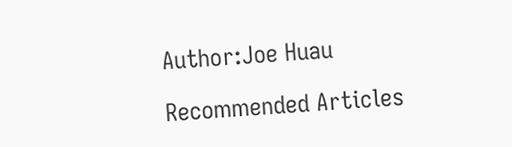Author:Joe Huau

Recommended Articles